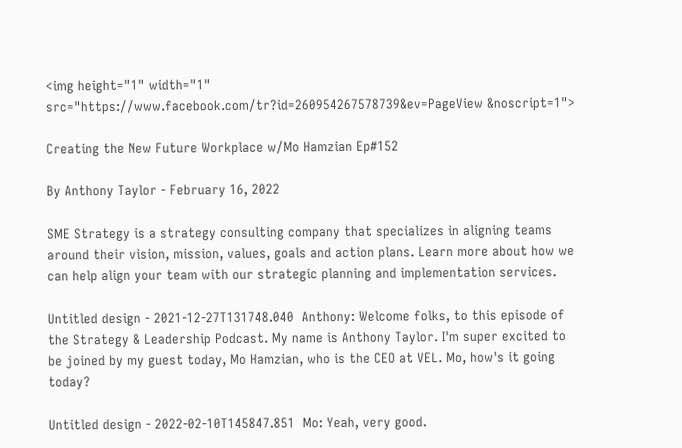<img height="1" width="1" src="https://www.facebook.com/tr?id=260954267578739&ev=PageView &noscript=1">

Creating the New Future Workplace w/Mo Hamzian Ep#152

By Anthony Taylor - February 16, 2022

SME Strategy is a strategy consulting company that specializes in aligning teams around their vision, mission, values, goals and action plans. Learn more about how we can help align your team with our strategic planning and implementation services.

Untitled design - 2021-12-27T131748.040  Anthony: Welcome folks, to this episode of the Strategy & Leadership Podcast. My name is Anthony Taylor. I'm super excited to be joined by my guest today, Mo Hamzian, who is the CEO at VEL. Mo, how's it going today?

Untitled design - 2022-02-10T145847.851  Mo: Yeah, very good.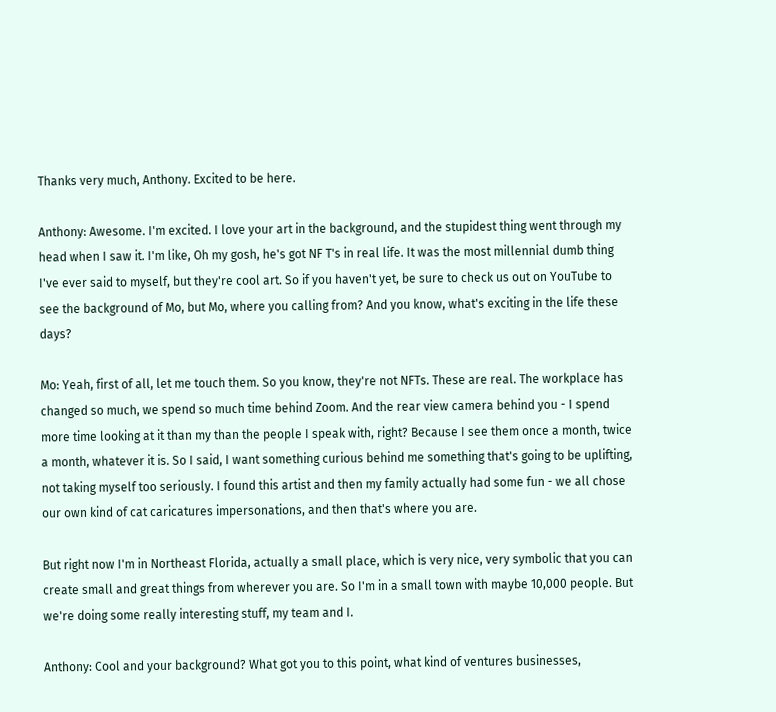Thanks very much, Anthony. Excited to be here.

Anthony: Awesome. I'm excited. I love your art in the background, and the stupidest thing went through my head when I saw it. I'm like, Oh my gosh, he's got NF T's in real life. It was the most millennial dumb thing I've ever said to myself, but they're cool art. So if you haven't yet, be sure to check us out on YouTube to see the background of Mo, but Mo, where you calling from? And you know, what's exciting in the life these days?

Mo: Yeah, first of all, let me touch them. So you know, they're not NFTs. These are real. The workplace has changed so much, we spend so much time behind Zoom. And the rear view camera behind you - I spend more time looking at it than my than the people I speak with, right? Because I see them once a month, twice a month, whatever it is. So I said, I want something curious behind me something that's going to be uplifting, not taking myself too seriously. I found this artist and then my family actually had some fun - we all chose our own kind of cat caricatures impersonations, and then that's where you are.

But right now I'm in Northeast Florida, actually a small place, which is very nice, very symbolic that you can create small and great things from wherever you are. So I'm in a small town with maybe 10,000 people. But we're doing some really interesting stuff, my team and I.

Anthony: Cool and your background? What got you to this point, what kind of ventures businesses,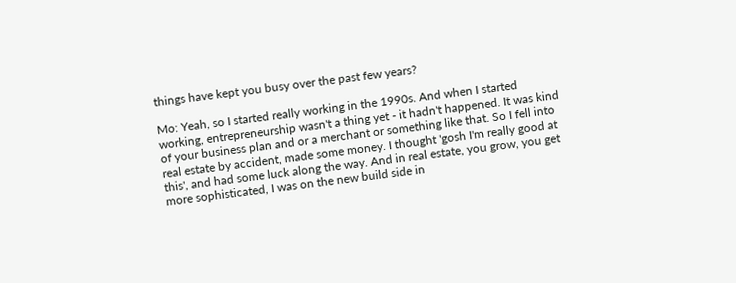things have kept you busy over the past few years?

Mo: Yeah, so I started really working in the 1990s. And when I started working, entrepreneurship wasn't a thing yet - it hadn't happened. It was kind of your business plan and or a merchant or something like that. So I fell into real estate by accident, made some money. I thought 'gosh I'm really good at this', and had some luck along the way. And in real estate, you grow, you get more sophisticated, I was on the new build side in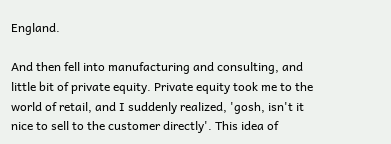England.

And then fell into manufacturing and consulting, and little bit of private equity. Private equity took me to the world of retail, and I suddenly realized, 'gosh, isn't it nice to sell to the customer directly'. This idea of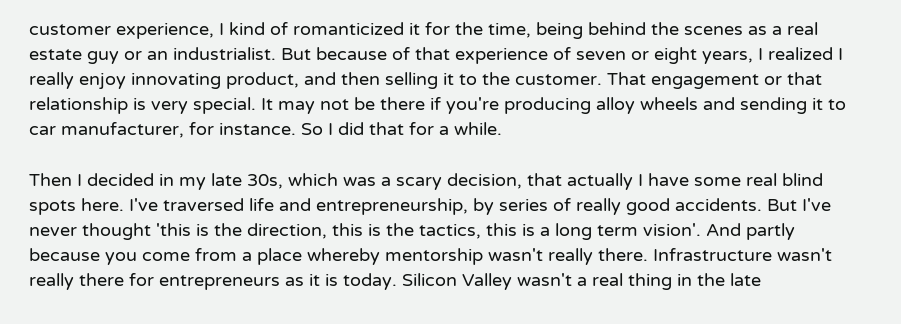customer experience, I kind of romanticized it for the time, being behind the scenes as a real estate guy or an industrialist. But because of that experience of seven or eight years, I realized I really enjoy innovating product, and then selling it to the customer. That engagement or that relationship is very special. It may not be there if you're producing alloy wheels and sending it to car manufacturer, for instance. So I did that for a while.

Then I decided in my late 30s, which was a scary decision, that actually I have some real blind spots here. I've traversed life and entrepreneurship, by series of really good accidents. But I've never thought 'this is the direction, this is the tactics, this is a long term vision'. And partly because you come from a place whereby mentorship wasn't really there. Infrastructure wasn't really there for entrepreneurs as it is today. Silicon Valley wasn't a real thing in the late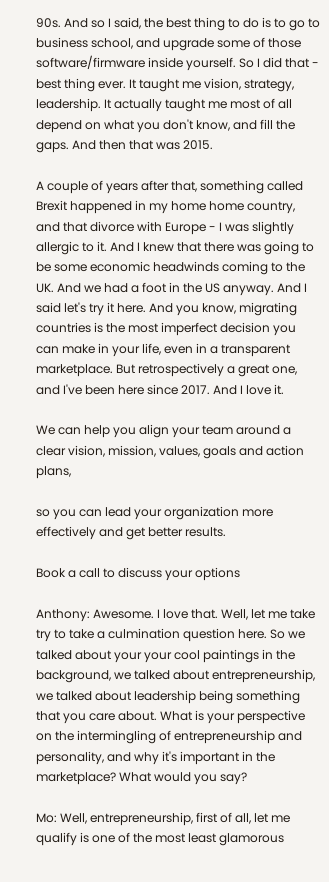90s. And so I said, the best thing to do is to go to business school, and upgrade some of those software/firmware inside yourself. So I did that - best thing ever. It taught me vision, strategy, leadership. It actually taught me most of all depend on what you don't know, and fill the gaps. And then that was 2015.

A couple of years after that, something called Brexit happened in my home home country, and that divorce with Europe - I was slightly allergic to it. And I knew that there was going to be some economic headwinds coming to the UK. And we had a foot in the US anyway. And I said let's try it here. And you know, migrating countries is the most imperfect decision you can make in your life, even in a transparent marketplace. But retrospectively a great one, and I've been here since 2017. And I love it.

We can help you align your team around a clear vision, mission, values, goals and action plans,

so you can lead your organization more effectively and get better results.

Book a call to discuss your options

Anthony: Awesome. I love that. Well, let me take try to take a culmination question here. So we talked about your your cool paintings in the background, we talked about entrepreneurship, we talked about leadership being something that you care about. What is your perspective on the intermingling of entrepreneurship and personality, and why it's important in the marketplace? What would you say?

Mo: Well, entrepreneurship, first of all, let me qualify is one of the most least glamorous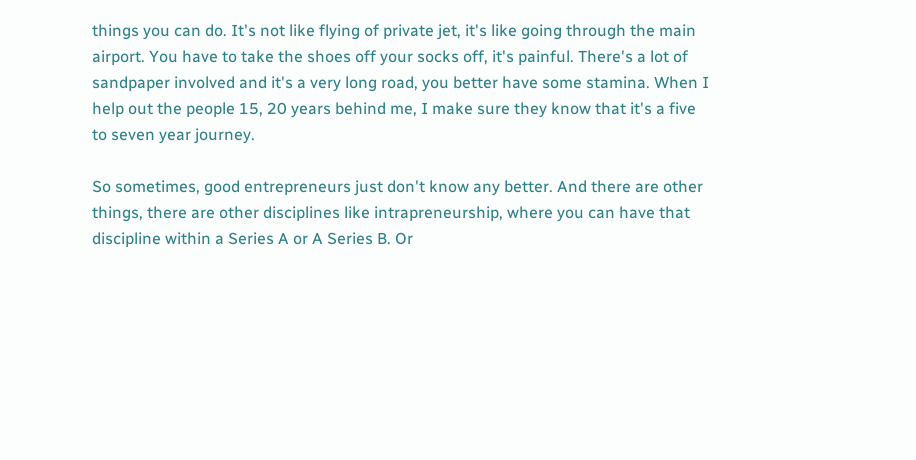things you can do. It's not like flying of private jet, it's like going through the main airport. You have to take the shoes off your socks off, it's painful. There's a lot of sandpaper involved and it's a very long road, you better have some stamina. When I help out the people 15, 20 years behind me, I make sure they know that it's a five to seven year journey.

So sometimes, good entrepreneurs just don't know any better. And there are other things, there are other disciplines like intrapreneurship, where you can have that discipline within a Series A or A Series B. Or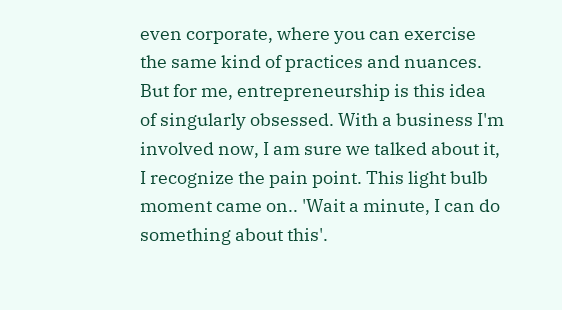even corporate, where you can exercise the same kind of practices and nuances. But for me, entrepreneurship is this idea of singularly obsessed. With a business I'm involved now, I am sure we talked about it, I recognize the pain point. This light bulb moment came on.. 'Wait a minute, I can do something about this'.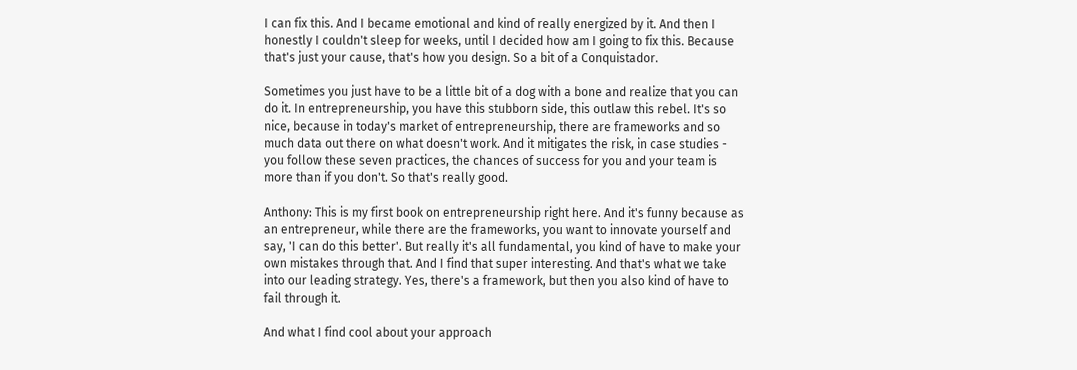I can fix this. And I became emotional and kind of really energized by it. And then I honestly I couldn't sleep for weeks, until I decided how am I going to fix this. Because that's just your cause, that's how you design. So a bit of a Conquistador.

Sometimes you just have to be a little bit of a dog with a bone and realize that you can do it. In entrepreneurship, you have this stubborn side, this outlaw this rebel. It's so nice, because in today's market of entrepreneurship, there are frameworks and so much data out there on what doesn't work. And it mitigates the risk, in case studies - you follow these seven practices, the chances of success for you and your team is more than if you don't. So that's really good.

Anthony: This is my first book on entrepreneurship right here. And it's funny because as an entrepreneur, while there are the frameworks, you want to innovate yourself and say, 'I can do this better'. But really it's all fundamental, you kind of have to make your own mistakes through that. And I find that super interesting. And that's what we take into our leading strategy. Yes, there's a framework, but then you also kind of have to fail through it.

And what I find cool about your approach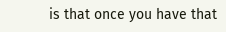is that once you have that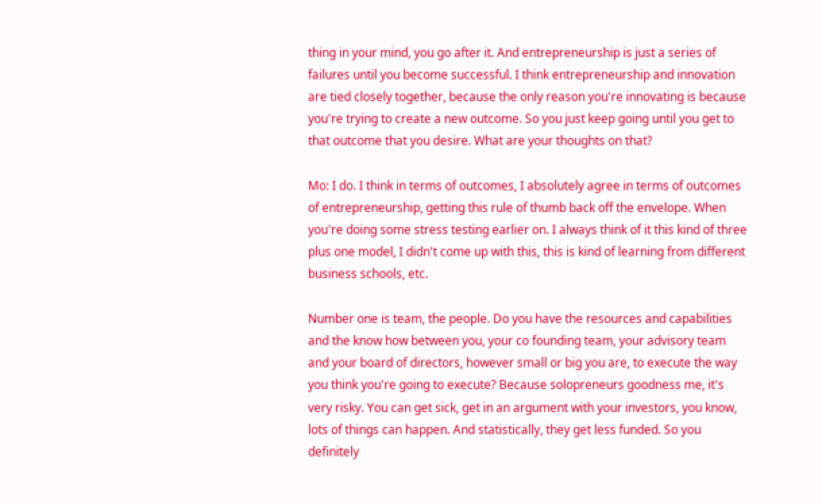thing in your mind, you go after it. And entrepreneurship is just a series of failures until you become successful. I think entrepreneurship and innovation are tied closely together, because the only reason you're innovating is because you're trying to create a new outcome. So you just keep going until you get to that outcome that you desire. What are your thoughts on that?

Mo: I do. I think in terms of outcomes, I absolutely agree in terms of outcomes of entrepreneurship, getting this rule of thumb back off the envelope. When you're doing some stress testing earlier on. I always think of it this kind of three plus one model, I didn't come up with this, this is kind of learning from different business schools, etc.

Number one is team, the people. Do you have the resources and capabilities and the know how between you, your co founding team, your advisory team and your board of directors, however small or big you are, to execute the way you think you're going to execute? Because solopreneurs goodness me, it's very risky. You can get sick, get in an argument with your investors, you know, lots of things can happen. And statistically, they get less funded. So you definitely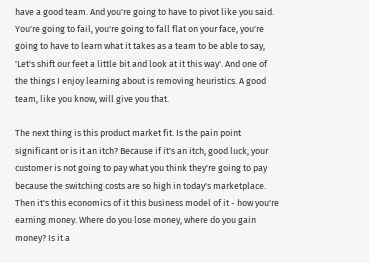have a good team. And you're going to have to pivot like you said. You're going to fail, you're going to fall flat on your face, you're going to have to learn what it takes as a team to be able to say, 'Let's shift our feet a little bit and look at it this way'. And one of the things I enjoy learning about is removing heuristics. A good team, like you know, will give you that.

The next thing is this product market fit. Is the pain point significant or is it an itch? Because if it's an itch, good luck, your customer is not going to pay what you think they're going to pay because the switching costs are so high in today's marketplace. Then it's this economics of it this business model of it - how you're earning money. Where do you lose money, where do you gain money? Is it a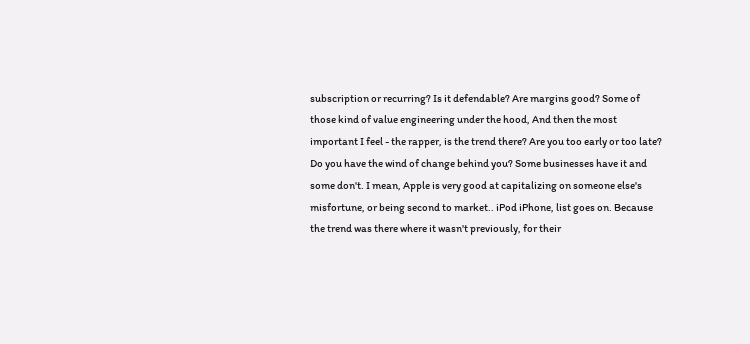subscription or recurring? Is it defendable? Are margins good? Some of those kind of value engineering under the hood, And then the most important I feel - the rapper, is the trend there? Are you too early or too late? Do you have the wind of change behind you? Some businesses have it and some don't. I mean, Apple is very good at capitalizing on someone else's misfortune, or being second to market.. iPod iPhone, list goes on. Because the trend was there where it wasn't previously, for their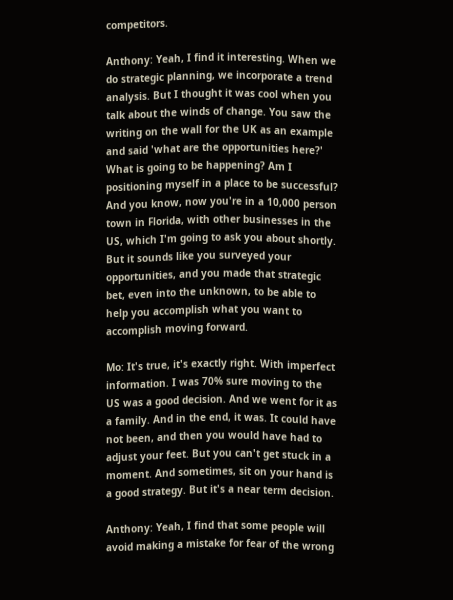competitors.

Anthony: Yeah, I find it interesting. When we do strategic planning, we incorporate a trend analysis. But I thought it was cool when you talk about the winds of change. You saw the writing on the wall for the UK as an example and said 'what are the opportunities here?' What is going to be happening? Am I positioning myself in a place to be successful? And you know, now you're in a 10,000 person town in Florida, with other businesses in the US, which I'm going to ask you about shortly. But it sounds like you surveyed your opportunities, and you made that strategic bet, even into the unknown, to be able to help you accomplish what you want to accomplish moving forward.

Mo: It's true, it's exactly right. With imperfect information. I was 70% sure moving to the US was a good decision. And we went for it as a family. And in the end, it was. It could have not been, and then you would have had to adjust your feet. But you can't get stuck in a moment. And sometimes, sit on your hand is a good strategy. But it's a near term decision.

Anthony: Yeah, I find that some people will avoid making a mistake for fear of the wrong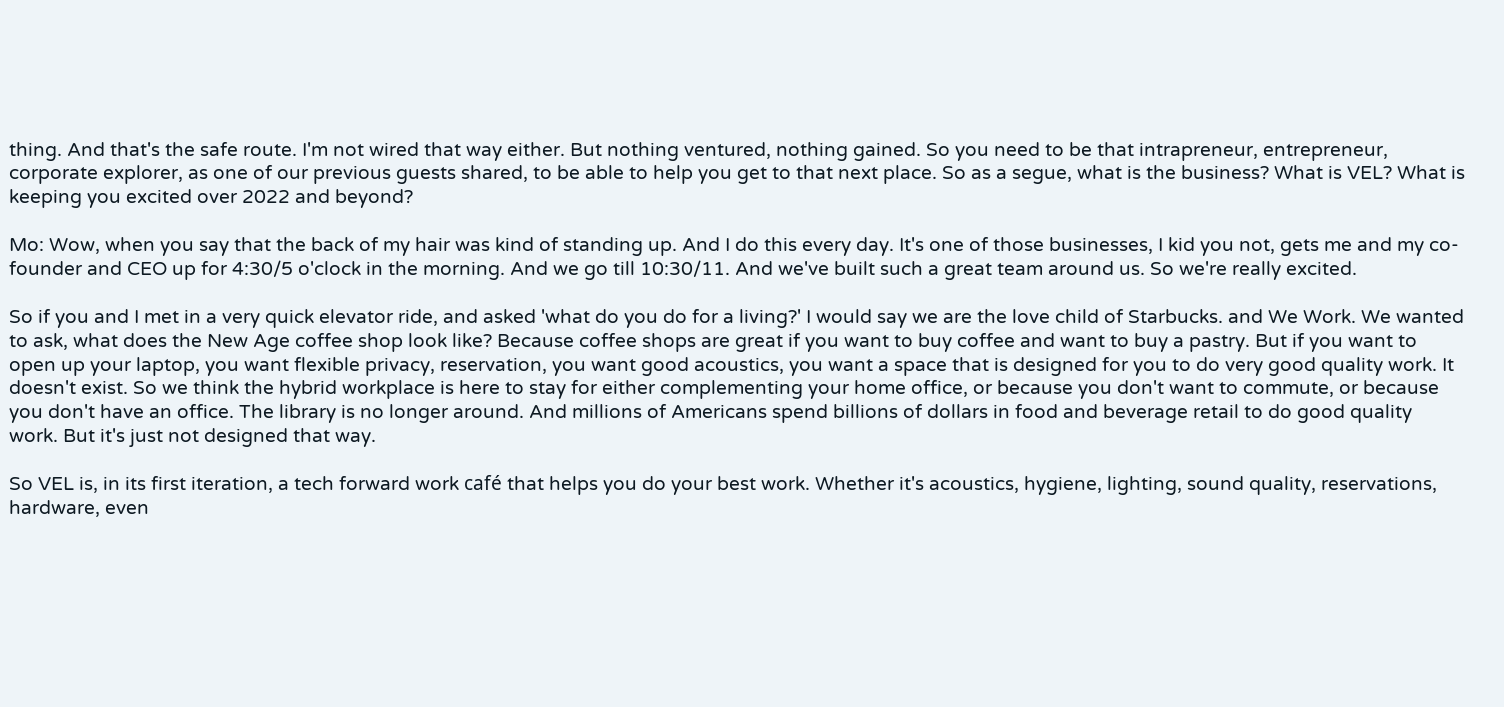thing. And that's the safe route. I'm not wired that way either. But nothing ventured, nothing gained. So you need to be that intrapreneur, entrepreneur, corporate explorer, as one of our previous guests shared, to be able to help you get to that next place. So as a segue, what is the business? What is VEL? What is keeping you excited over 2022 and beyond?

Mo: Wow, when you say that the back of my hair was kind of standing up. And I do this every day. It's one of those businesses, I kid you not, gets me and my co-founder and CEO up for 4:30/5 o'clock in the morning. And we go till 10:30/11. And we've built such a great team around us. So we're really excited.

So if you and I met in a very quick elevator ride, and asked 'what do you do for a living?' I would say we are the love child of Starbucks. and We Work. We wanted to ask, what does the New Age coffee shop look like? Because coffee shops are great if you want to buy coffee and want to buy a pastry. But if you want to open up your laptop, you want flexible privacy, reservation, you want good acoustics, you want a space that is designed for you to do very good quality work. It doesn't exist. So we think the hybrid workplace is here to stay for either complementing your home office, or because you don't want to commute, or because you don't have an office. The library is no longer around. And millions of Americans spend billions of dollars in food and beverage retail to do good quality work. But it's just not designed that way.

So VEL is, in its first iteration, a tech forward work café that helps you do your best work. Whether it's acoustics, hygiene, lighting, sound quality, reservations, hardware, even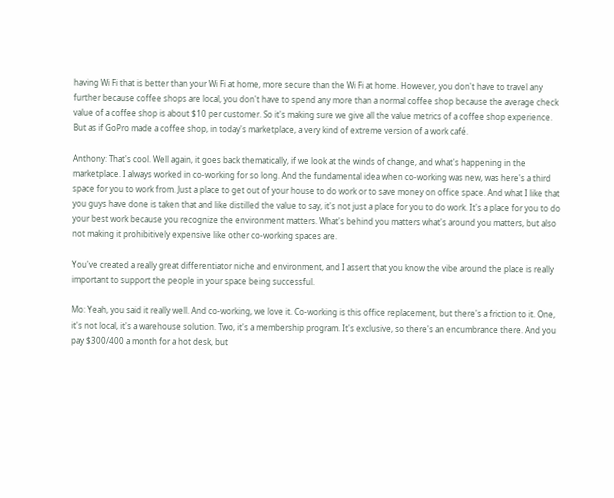having Wi Fi that is better than your Wi Fi at home, more secure than the Wi Fi at home. However, you don't have to travel any further because coffee shops are local, you don't have to spend any more than a normal coffee shop because the average check value of a coffee shop is about $10 per customer. So it's making sure we give all the value metrics of a coffee shop experience. But as if GoPro made a coffee shop, in today's marketplace, a very kind of extreme version of a work café.

Anthony: That's cool. Well again, it goes back thematically, if we look at the winds of change, and what's happening in the marketplace. I always worked in co-working for so long. And the fundamental idea when co-working was new, was here's a third space for you to work from. Just a place to get out of your house to do work or to save money on office space. And what I like that you guys have done is taken that and like distilled the value to say, it's not just a place for you to do work. It's a place for you to do your best work because you recognize the environment matters. What's behind you matters what's around you matters, but also not making it prohibitively expensive like other co-working spaces are.

You've created a really great differentiator niche and environment, and I assert that you know the vibe around the place is really important to support the people in your space being successful.

Mo: Yeah, you said it really well. And co-working, we love it. Co-working is this office replacement, but there's a friction to it. One, it's not local, it's a warehouse solution. Two, it's a membership program. It's exclusive, so there's an encumbrance there. And you pay $300/400 a month for a hot desk, but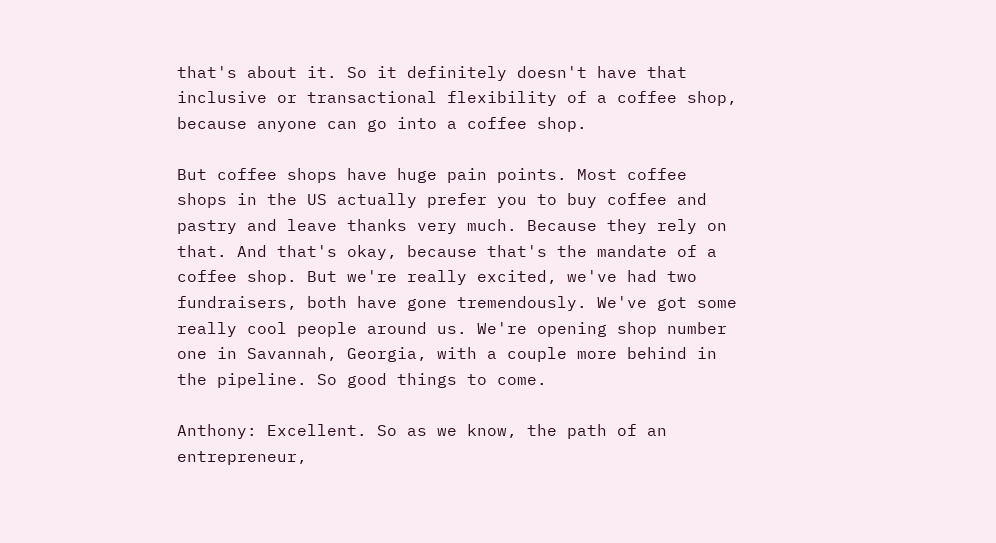that's about it. So it definitely doesn't have that inclusive or transactional flexibility of a coffee shop, because anyone can go into a coffee shop.

But coffee shops have huge pain points. Most coffee shops in the US actually prefer you to buy coffee and pastry and leave thanks very much. Because they rely on that. And that's okay, because that's the mandate of a coffee shop. But we're really excited, we've had two fundraisers, both have gone tremendously. We've got some really cool people around us. We're opening shop number one in Savannah, Georgia, with a couple more behind in the pipeline. So good things to come.

Anthony: Excellent. So as we know, the path of an entrepreneur,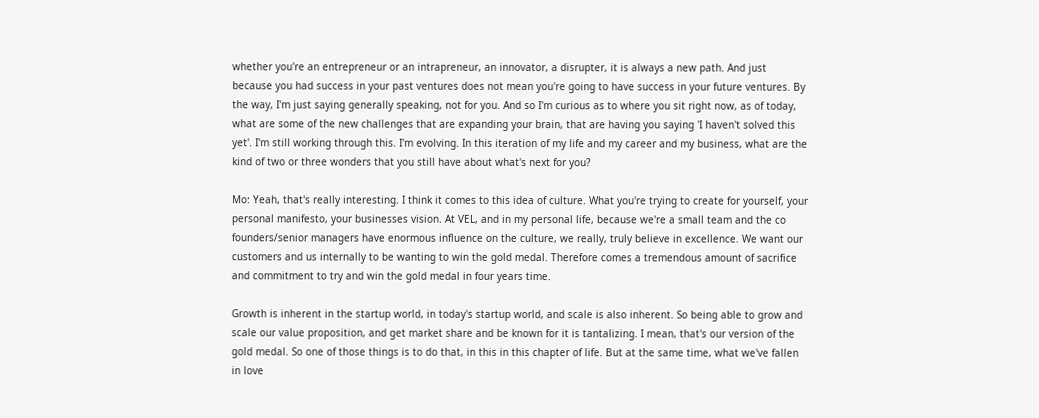whether you're an entrepreneur or an intrapreneur, an innovator, a disrupter, it is always a new path. And just because you had success in your past ventures does not mean you're going to have success in your future ventures. By the way, I'm just saying generally speaking, not for you. And so I'm curious as to where you sit right now, as of today, what are some of the new challenges that are expanding your brain, that are having you saying 'I haven't solved this yet'. I'm still working through this. I'm evolving. In this iteration of my life and my career and my business, what are the kind of two or three wonders that you still have about what's next for you?

Mo: Yeah, that's really interesting. I think it comes to this idea of culture. What you're trying to create for yourself, your personal manifesto, your businesses vision. At VEL, and in my personal life, because we're a small team and the co founders/senior managers have enormous influence on the culture, we really, truly believe in excellence. We want our customers and us internally to be wanting to win the gold medal. Therefore comes a tremendous amount of sacrifice and commitment to try and win the gold medal in four years time.

Growth is inherent in the startup world, in today's startup world, and scale is also inherent. So being able to grow and scale our value proposition, and get market share and be known for it is tantalizing. I mean, that's our version of the gold medal. So one of those things is to do that, in this in this chapter of life. But at the same time, what we've fallen in love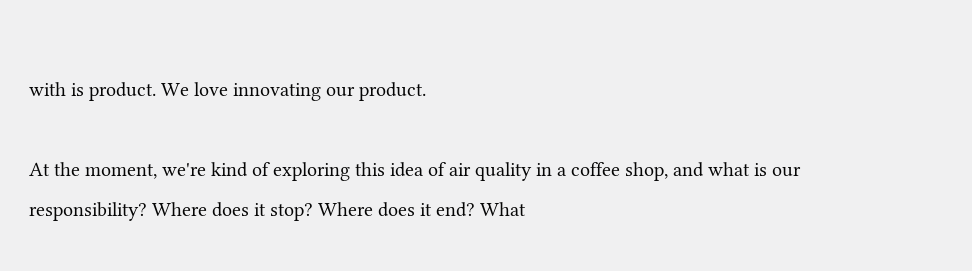with is product. We love innovating our product.

At the moment, we're kind of exploring this idea of air quality in a coffee shop, and what is our responsibility? Where does it stop? Where does it end? What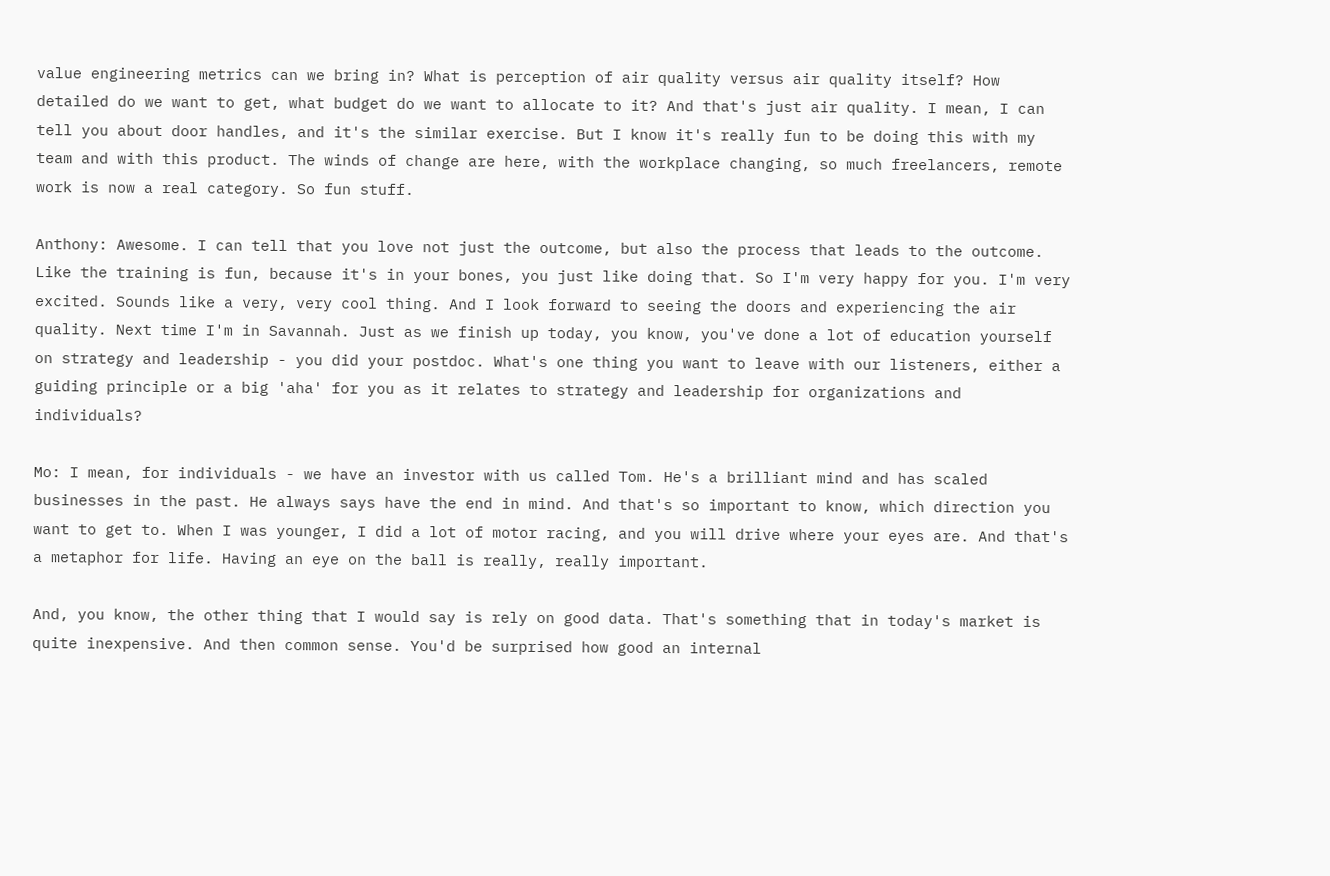value engineering metrics can we bring in? What is perception of air quality versus air quality itself? How detailed do we want to get, what budget do we want to allocate to it? And that's just air quality. I mean, I can tell you about door handles, and it's the similar exercise. But I know it's really fun to be doing this with my team and with this product. The winds of change are here, with the workplace changing, so much freelancers, remote work is now a real category. So fun stuff.

Anthony: Awesome. I can tell that you love not just the outcome, but also the process that leads to the outcome. Like the training is fun, because it's in your bones, you just like doing that. So I'm very happy for you. I'm very excited. Sounds like a very, very cool thing. And I look forward to seeing the doors and experiencing the air quality. Next time I'm in Savannah. Just as we finish up today, you know, you've done a lot of education yourself on strategy and leadership - you did your postdoc. What's one thing you want to leave with our listeners, either a guiding principle or a big 'aha' for you as it relates to strategy and leadership for organizations and individuals?

Mo: I mean, for individuals - we have an investor with us called Tom. He's a brilliant mind and has scaled businesses in the past. He always says have the end in mind. And that's so important to know, which direction you want to get to. When I was younger, I did a lot of motor racing, and you will drive where your eyes are. And that's a metaphor for life. Having an eye on the ball is really, really important.

And, you know, the other thing that I would say is rely on good data. That's something that in today's market is quite inexpensive. And then common sense. You'd be surprised how good an internal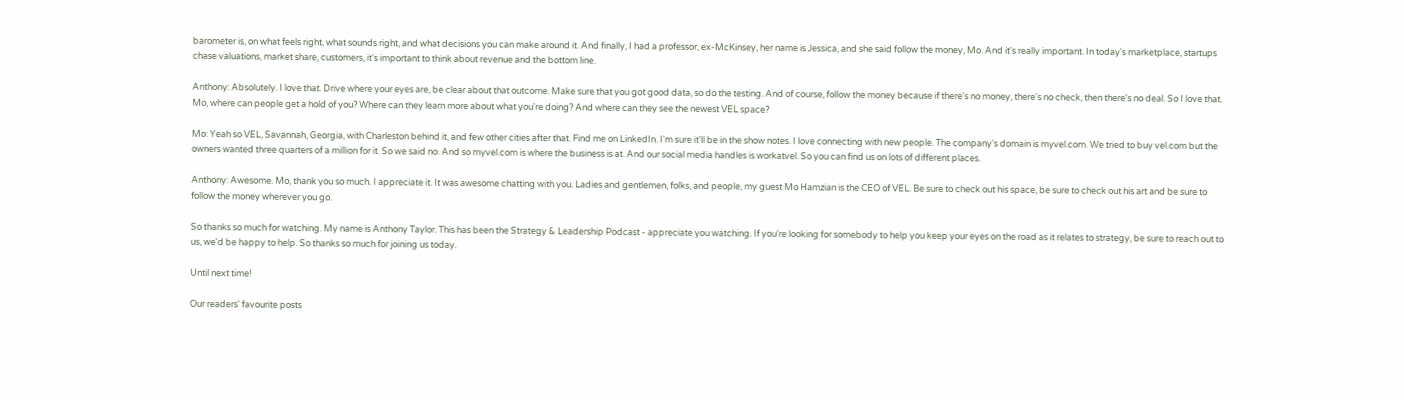barometer is, on what feels right, what sounds right, and what decisions you can make around it. And finally, I had a professor, ex-McKinsey, her name is Jessica, and she said follow the money, Mo. And it's really important. In today's marketplace, startups chase valuations, market share, customers, it's important to think about revenue and the bottom line.

Anthony: Absolutely. I love that. Drive where your eyes are, be clear about that outcome. Make sure that you got good data, so do the testing. And of course, follow the money because if there's no money, there's no check, then there's no deal. So I love that. Mo, where can people get a hold of you? Where can they learn more about what you're doing? And where can they see the newest VEL space?

Mo: Yeah so VEL, Savannah, Georgia, with Charleston behind it, and few other cities after that. Find me on LinkedIn. I'm sure it'll be in the show notes. I love connecting with new people. The company's domain is myvel.com. We tried to buy vel.com but the owners wanted three quarters of a million for it. So we said no. And so myvel.com is where the business is at. And our social media handles is workatvel. So you can find us on lots of different places.

Anthony: Awesome. Mo, thank you so much. I appreciate it. It was awesome chatting with you. Ladies and gentlemen, folks, and people, my guest Mo Hamzian is the CEO of VEL. Be sure to check out his space, be sure to check out his art and be sure to follow the money wherever you go.

So thanks so much for watching. My name is Anthony Taylor. This has been the Strategy & Leadership Podcast - appreciate you watching. If you're looking for somebody to help you keep your eyes on the road as it relates to strategy, be sure to reach out to us, we'd be happy to help. So thanks so much for joining us today.

Until next time!

Our readers' favourite posts